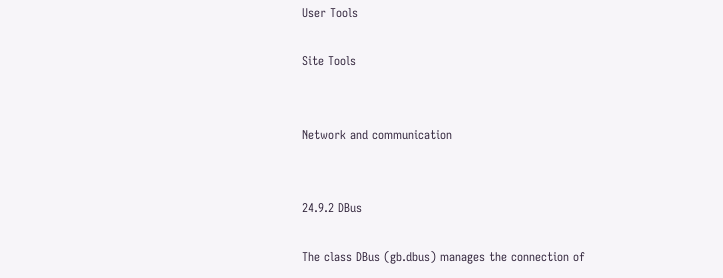User Tools

Site Tools


Network and communication


24.9.2 DBus

The class DBus (gb.dbus) manages the connection of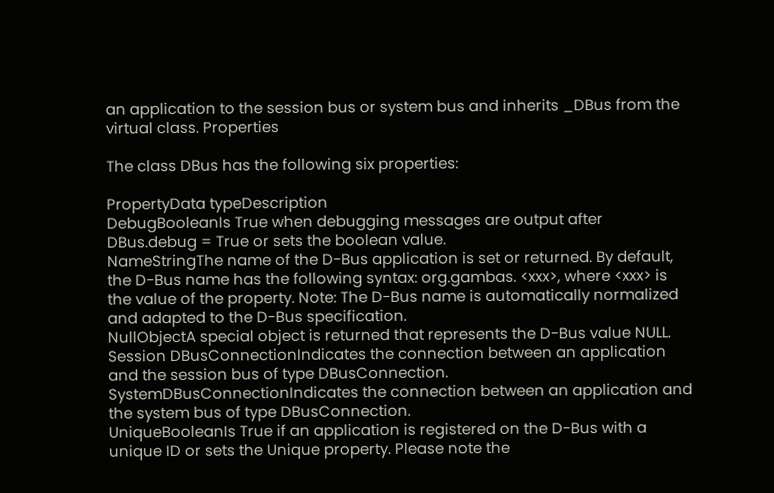an application to the session bus or system bus and inherits _DBus from the virtual class. Properties

The class DBus has the following six properties:

PropertyData typeDescription
DebugBooleanIs True when debugging messages are output after DBus.debug = True or sets the boolean value.
NameStringThe name of the D-Bus application is set or returned. By default, the D-Bus name has the following syntax: org.gambas. <xxx>, where <xxx> is the value of the property. Note: The D-Bus name is automatically normalized and adapted to the D-Bus specification.
NullObjectA special object is returned that represents the D-Bus value NULL.
Session DBusConnectionIndicates the connection between an application and the session bus of type DBusConnection.
SystemDBusConnectionIndicates the connection between an application and the system bus of type DBusConnection.
UniqueBooleanIs True if an application is registered on the D-Bus with a unique ID or sets the Unique property. Please note the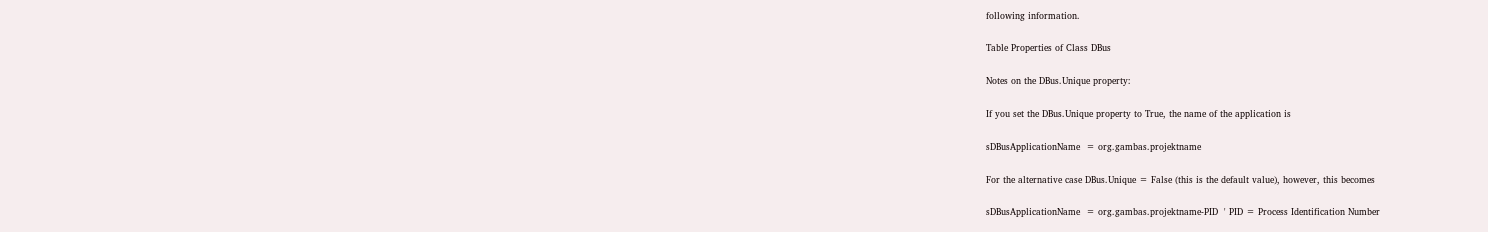following information.

Table Properties of Class DBus

Notes on the DBus.Unique property:

If you set the DBus.Unique property to True, the name of the application is

sDBusApplicationName  = org.gambas.projektname

For the alternative case DBus.Unique = False (this is the default value), however, this becomes

sDBusApplicationName  = org.gambas.projektname-PID  ' PID = Process Identification Number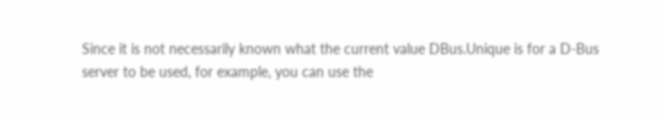Since it is not necessarily known what the current value DBus.Unique is for a D-Bus server to be used, for example, you can use the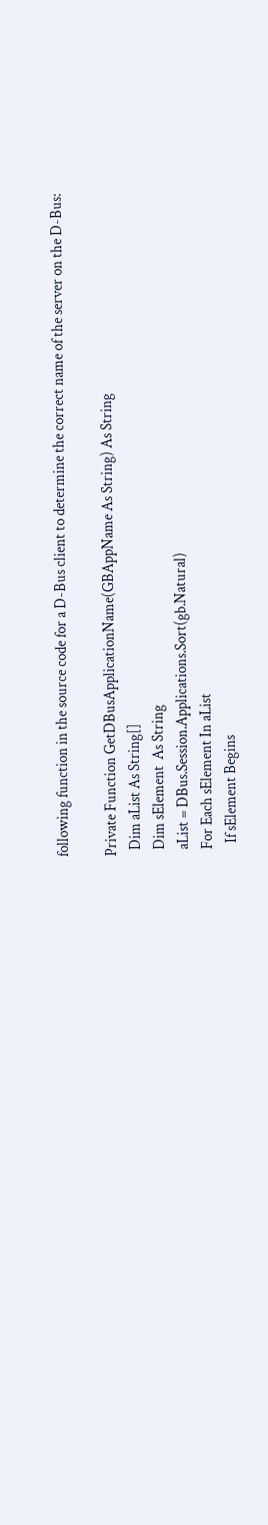following function in the source code for a D-Bus client to determine the correct name of the server on the D-Bus:

Private Function GetDBusApplicationName(GBAppName As String) As String
  Dim aList As String[]
  Dim sElement  As String
  aList = DBus.Session.Applications.Sort(gb.Natural)
  For Each sElement In aList
    If sElement Begins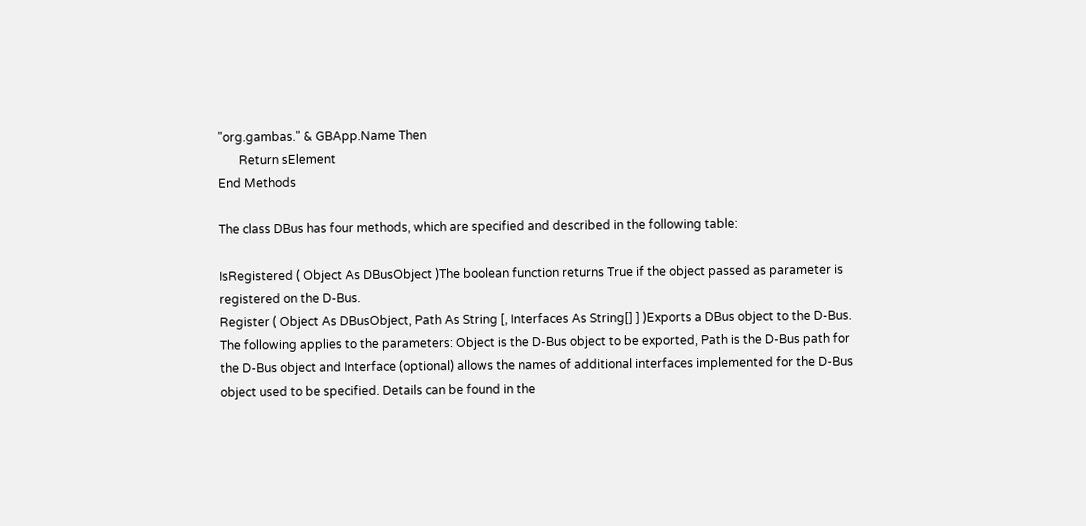"org.gambas." & GBApp.Name Then
       Return sElement
End Methods

The class DBus has four methods, which are specified and described in the following table:

IsRegistered ( Object As DBusObject )The boolean function returns True if the object passed as parameter is registered on the D-Bus.
Register ( Object As DBusObject, Path As String [, Interfaces As String[] ] )Exports a DBus object to the D-Bus. The following applies to the parameters: Object is the D-Bus object to be exported, Path is the D-Bus path for the D-Bus object and Interface (optional) allows the names of additional interfaces implemented for the D-Bus object used to be specified. Details can be found in the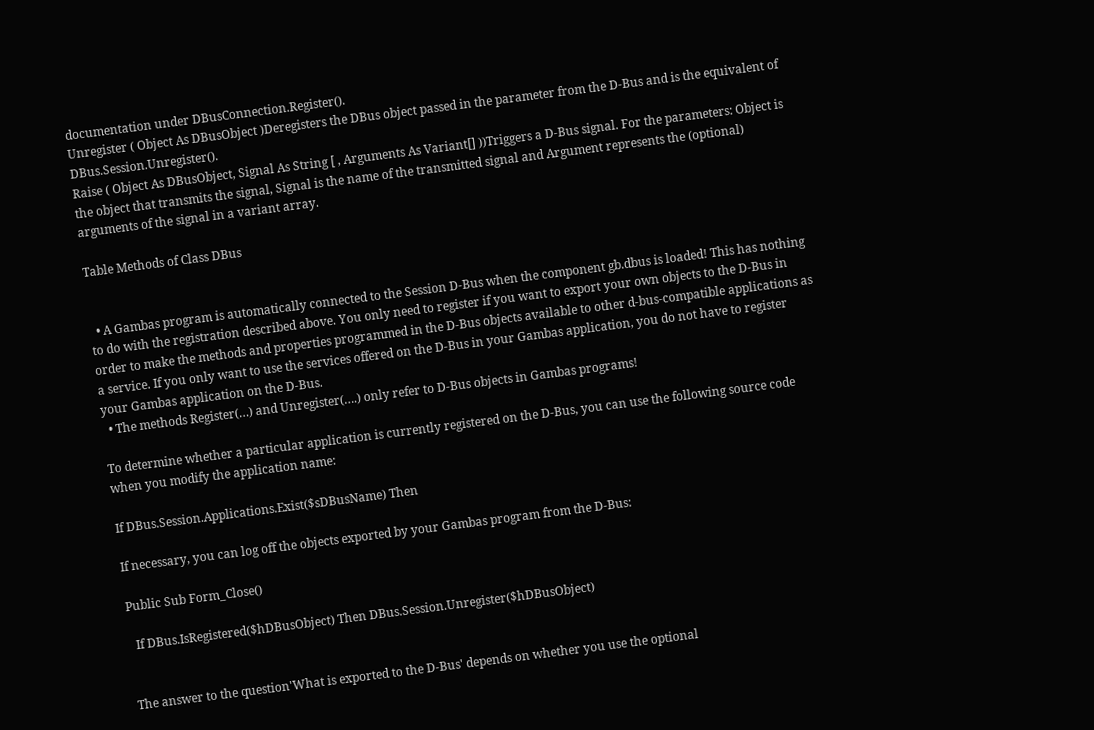documentation under DBusConnection.Register().
Unregister ( Object As DBusObject )Deregisters the DBus object passed in the parameter from the D-Bus and is the equivalent of DBus.Session.Unregister().
Raise ( Object As DBusObject, Signal As String [ , Arguments As Variant[] ))Triggers a D-Bus signal. For the parameters: Object is the object that transmits the signal, Signal is the name of the transmitted signal and Argument represents the (optional) arguments of the signal in a variant array.

Table Methods of Class DBus


  • A Gambas program is automatically connected to the Session D-Bus when the component gb.dbus is loaded! This has nothing to do with the registration described above. You only need to register if you want to export your own objects to the D-Bus in order to make the methods and properties programmed in the D-Bus objects available to other d-bus-compatible applications as a service. If you only want to use the services offered on the D-Bus in your Gambas application, you do not have to register your Gambas application on the D-Bus.
  • The methods Register(…) and Unregister(….) only refer to D-Bus objects in Gambas programs!

To determine whether a particular application is currently registered on the D-Bus, you can use the following source code when you modify the application name:

If DBus.Session.Applications.Exist($sDBusName) Then

If necessary, you can log off the objects exported by your Gambas program from the D-Bus:

Public Sub Form_Close()

  If DBus.IsRegistered($hDBusObject) Then DBus.Session.Unregister($hDBusObject)


The answer to the question'What is exported to the D-Bus' depends on whether you use the optional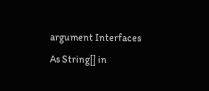argument Interfaces As String[] in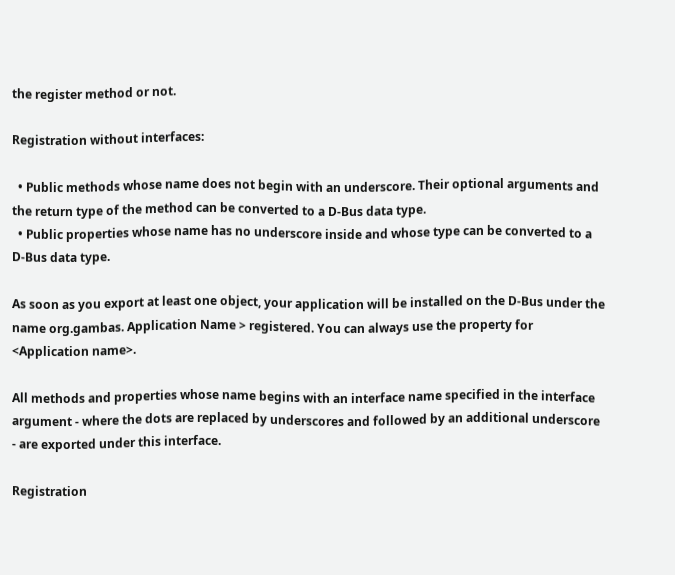the register method or not.

Registration without interfaces:

  • Public methods whose name does not begin with an underscore. Their optional arguments and the return type of the method can be converted to a D-Bus data type.
  • Public properties whose name has no underscore inside and whose type can be converted to a D-Bus data type.

As soon as you export at least one object, your application will be installed on the D-Bus under the name org.gambas. Application Name > registered. You can always use the property for <Application name>.

All methods and properties whose name begins with an interface name specified in the interface argument - where the dots are replaced by underscores and followed by an additional underscore - are exported under this interface.

Registration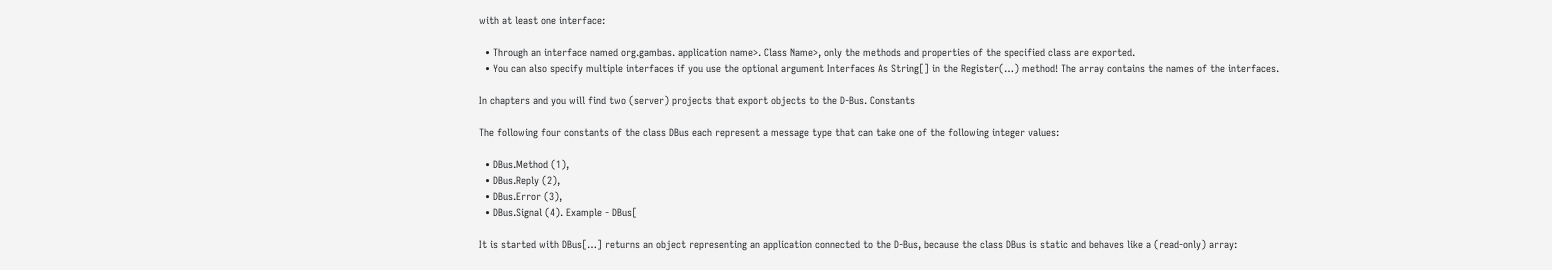with at least one interface:

  • Through an interface named org.gambas. application name>. Class Name>, only the methods and properties of the specified class are exported.
  • You can also specify multiple interfaces if you use the optional argument Interfaces As String[] in the Register(…) method! The array contains the names of the interfaces.

In chapters and you will find two (server) projects that export objects to the D-Bus. Constants

The following four constants of the class DBus each represent a message type that can take one of the following integer values:

  • DBus.Method (1),
  • DBus.Reply (2),
  • DBus.Error (3),
  • DBus.Signal (4). Example - DBus[

It is started with DBus[…] returns an object representing an application connected to the D-Bus, because the class DBus is static and behaves like a (read-only) array: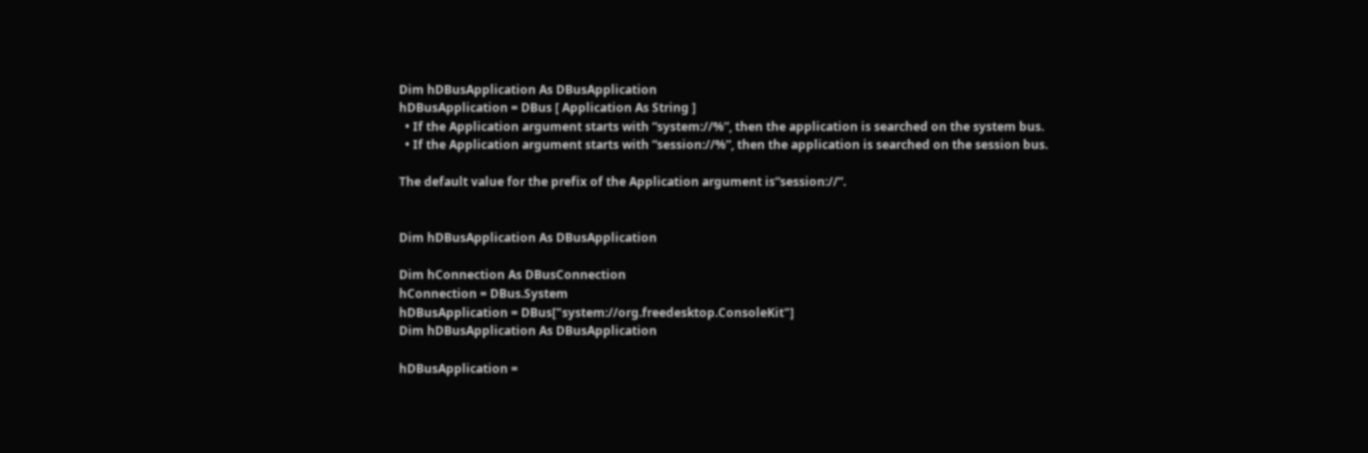Dim hDBusApplication As DBusApplication
hDBusApplication = DBus [ Application As String ]
  • If the Application argument starts with “system://%”, then the application is searched on the system bus.
  • If the Application argument starts with “session://%”, then the application is searched on the session bus.

The default value for the prefix of the Application argument is“session://”.


Dim hDBusApplication As DBusApplication

Dim hConnection As DBusConnection
hConnection = DBus.System
hDBusApplication = DBus["system://org.freedesktop.ConsoleKit"]
Dim hDBusApplication As DBusApplication

hDBusApplication =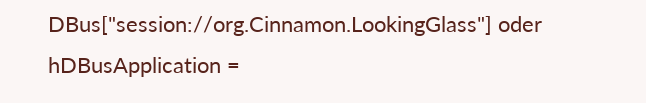DBus["session://org.Cinnamon.LookingGlass"] oder
hDBusApplication =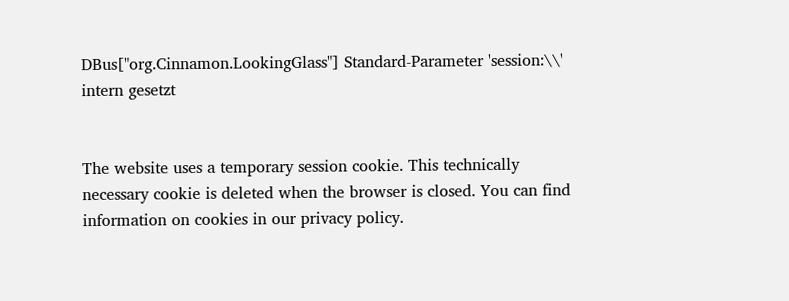DBus["org.Cinnamon.LookingGlass"] Standard-Parameter 'session:\\' intern gesetzt


The website uses a temporary session cookie. This technically necessary cookie is deleted when the browser is closed. You can find information on cookies in our privacy policy.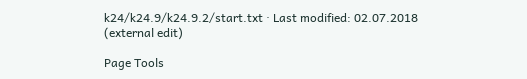k24/k24.9/k24.9.2/start.txt · Last modified: 02.07.2018 (external edit)

Page Tools